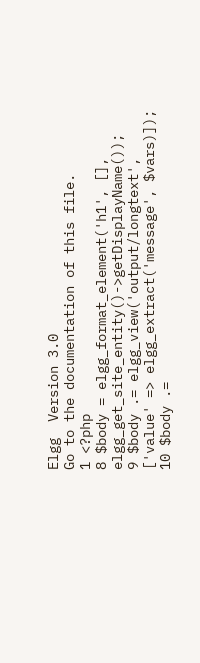Elgg  Version 3.0
Go to the documentation of this file.
1 <?php
8 $body = elgg_format_element('h1', [], elgg_get_site_entity()->getDisplayName());
9 $body .= elgg_view('output/longtext', ['value' => elgg_extract('message', $vars)]);
10 $body .=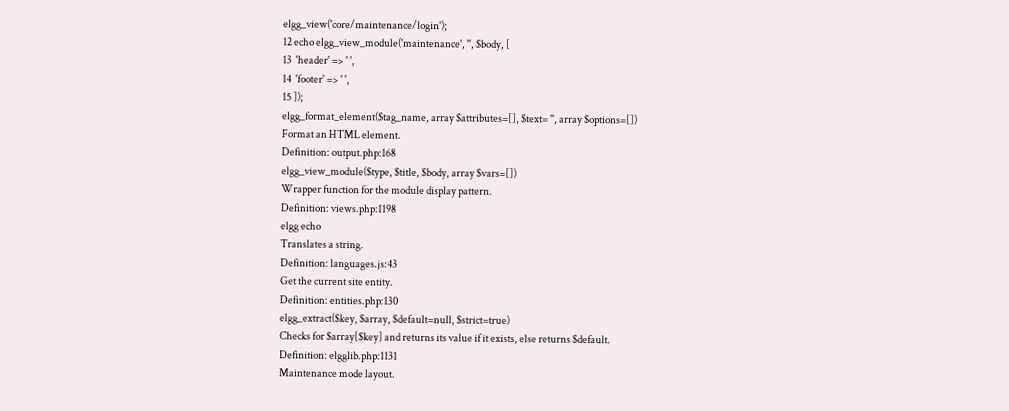elgg_view('core/maintenance/login');
12 echo elgg_view_module('maintenance', '', $body, [
13  'header' => ' ',
14  'footer' => ' ',
15 ]);
elgg_format_element($tag_name, array $attributes=[], $text= '', array $options=[])
Format an HTML element.
Definition: output.php:168
elgg_view_module($type, $title, $body, array $vars=[])
Wrapper function for the module display pattern.
Definition: views.php:1198
elgg echo
Translates a string.
Definition: languages.js:43
Get the current site entity.
Definition: entities.php:130
elgg_extract($key, $array, $default=null, $strict=true)
Checks for $array[$key] and returns its value if it exists, else returns $default.
Definition: elgglib.php:1131
Maintenance mode layout.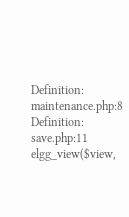Definition: maintenance.php:8
Definition: save.php:11
elgg_view($view,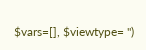$vars=[], $viewtype= '')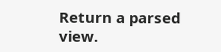Return a parsed view.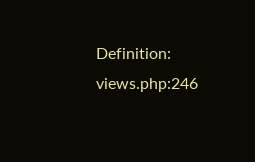Definition: views.php:246